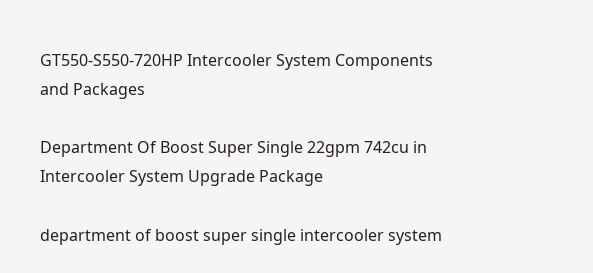GT550-S550-720HP Intercooler System Components and Packages

Department Of Boost Super Single 22gpm 742cu in Intercooler System Upgrade Package

department of boost super single intercooler system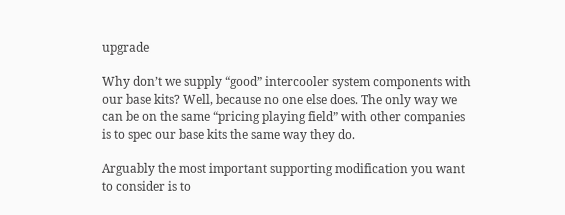upgrade

Why don’t we supply “good” intercooler system components with our base kits? Well, because no one else does. The only way we can be on the same “pricing playing field” with other companies is to spec our base kits the same way they do.

Arguably the most important supporting modification you want to consider is to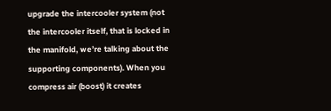upgrade the intercooler system (not the intercooler itself, that is locked in the manifold, we’re talking about the supporting components). When you compress air (boost) it creates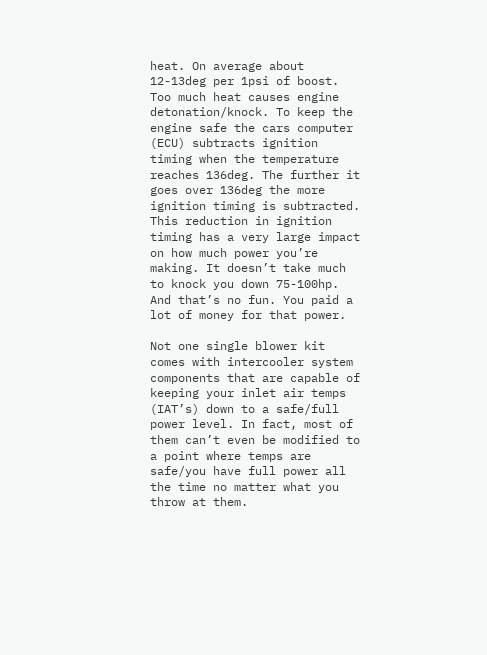heat. On average about 12-13deg per 1psi of boost. Too much heat causes engine detonation/knock. To keep the engine safe the cars computer (ECU) subtracts ignition timing when the temperature reaches 136deg. The further it goes over 136deg the more ignition timing is subtracted. This reduction in ignition timing has a very large impact on how much power you’re making. It doesn’t take much to knock you down 75-100hp. And that’s no fun. You paid a lot of money for that power.

Not one single blower kit comes with intercooler system components that are capable of keeping your inlet air temps (IAT’s) down to a safe/full power level. In fact, most of them can’t even be modified to a point where temps are safe/you have full power all the time no matter what you throw at them.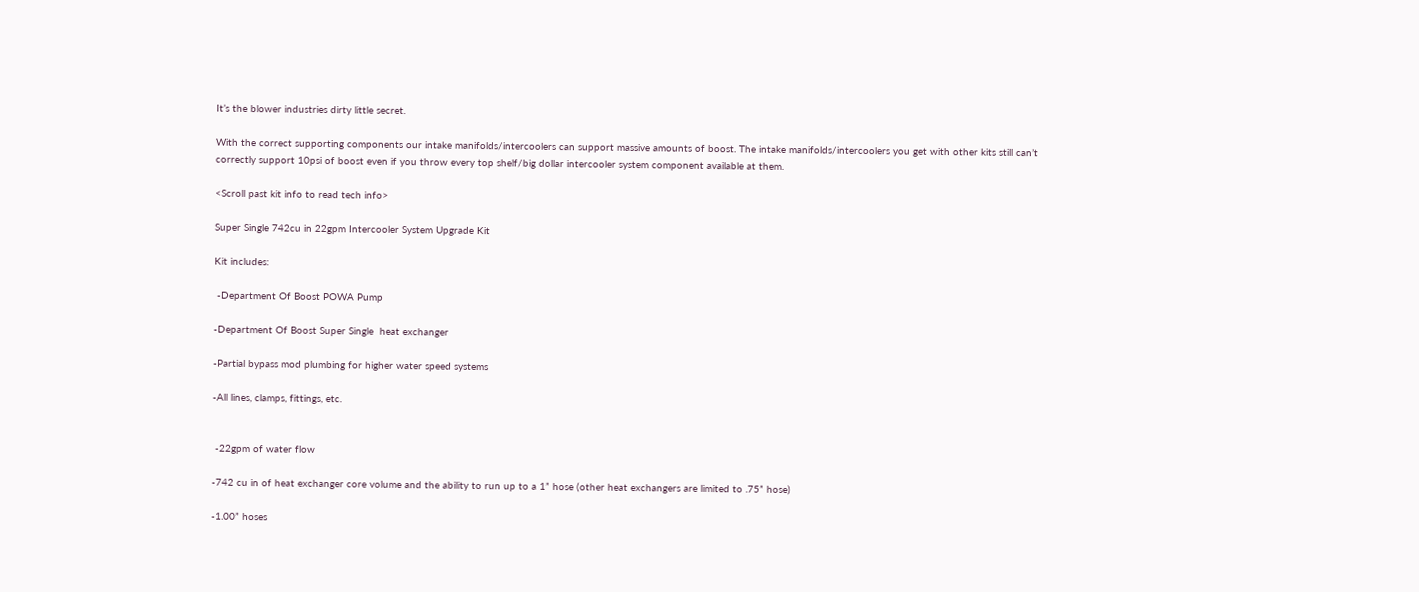It’s the blower industries dirty little secret.

With the correct supporting components our intake manifolds/intercoolers can support massive amounts of boost. The intake manifolds/intercoolers you get with other kits still can’t correctly support 10psi of boost even if you throw every top shelf/big dollar intercooler system component available at them.

<Scroll past kit info to read tech info>

Super Single 742cu in 22gpm Intercooler System Upgrade Kit

Kit includes:

 -Department Of Boost POWA Pump

-Department Of Boost Super Single  heat exchanger

-Partial bypass mod plumbing for higher water speed systems

-All lines, clamps, fittings, etc.


 -22gpm of water flow

-742 cu in of heat exchanger core volume and the ability to run up to a 1” hose (other heat exchangers are limited to .75” hose)

-1.00” hoses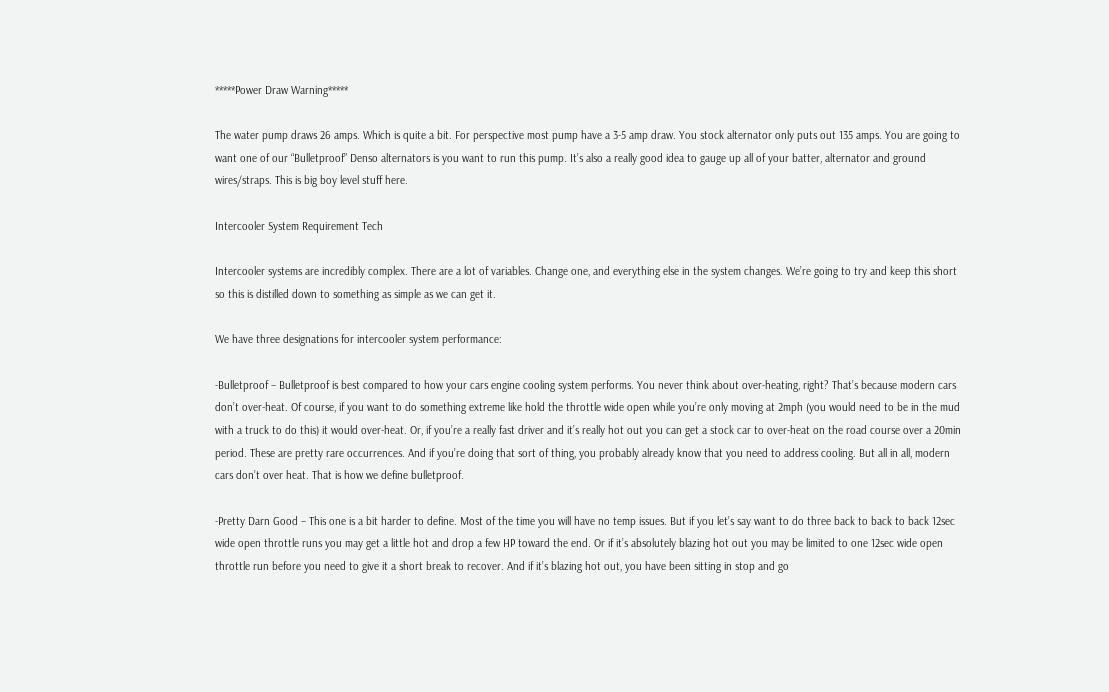*****Power Draw Warning*****

The water pump draws 26 amps. Which is quite a bit. For perspective most pump have a 3-5 amp draw. You stock alternator only puts out 135 amps. You are going to want one of our “Bulletproof” Denso alternators is you want to run this pump. It’s also a really good idea to gauge up all of your batter, alternator and ground wires/straps. This is big boy level stuff here.

Intercooler System Requirement Tech

Intercooler systems are incredibly complex. There are a lot of variables. Change one, and everything else in the system changes. We’re going to try and keep this short so this is distilled down to something as simple as we can get it.

We have three designations for intercooler system performance:

-Bulletproof – Bulletproof is best compared to how your cars engine cooling system performs. You never think about over-heating, right? That’s because modern cars don’t over-heat. Of course, if you want to do something extreme like hold the throttle wide open while you’re only moving at 2mph (you would need to be in the mud with a truck to do this) it would over-heat. Or, if you’re a really fast driver and it’s really hot out you can get a stock car to over-heat on the road course over a 20min period. These are pretty rare occurrences. And if you’re doing that sort of thing, you probably already know that you need to address cooling. But all in all, modern cars don’t over heat. That is how we define bulletproof.

-Pretty Darn Good – This one is a bit harder to define. Most of the time you will have no temp issues. But if you let’s say want to do three back to back to back 12sec wide open throttle runs you may get a little hot and drop a few HP toward the end. Or if it’s absolutely blazing hot out you may be limited to one 12sec wide open throttle run before you need to give it a short break to recover. And if it’s blazing hot out, you have been sitting in stop and go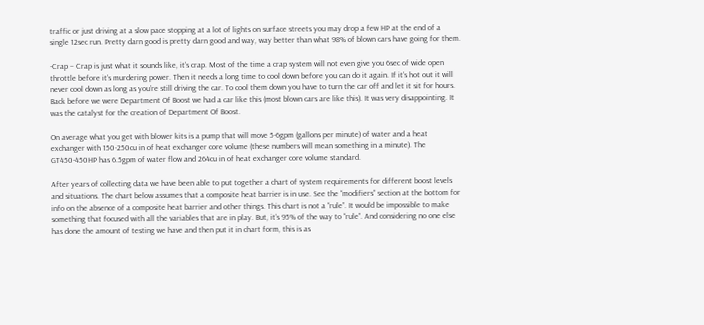traffic or just driving at a slow pace stopping at a lot of lights on surface streets you may drop a few HP at the end of a single 12sec run. Pretty darn good is pretty darn good and way, way better than what 98% of blown cars have going for them.

-Crap – Crap is just what it sounds like, it’s crap. Most of the time a crap system will not even give you 6sec of wide open throttle before it’s murdering power. Then it needs a long time to cool down before you can do it again. If it’s hot out it will never cool down as long as you’re still driving the car. To cool them down you have to turn the car off and let it sit for hours. Back before we were Department Of Boost we had a car like this (most blown cars are like this). It was very disappointing. It was the catalyst for the creation of Department Of Boost.

On average what you get with blower kits is a pump that will move 5-6gpm (gallons per minute) of water and a heat exchanger with 150-250cu in of heat exchanger core volume (these numbers will mean something in a minute). The GT450-450HP has 6.5gpm of water flow and 264cu in of heat exchanger core volume standard.

After years of collecting data we have been able to put together a chart of system requirements for different boost levels and situations. The chart below assumes that a composite heat barrier is in use. See the “modifiers” section at the bottom for info on the absence of a composite heat barrier and other things. This chart is not a “rule”. It would be impossible to make something that focused with all the variables that are in play. But, it’s 95% of the way to “rule”. And considering no one else has done the amount of testing we have and then put it in chart form, this is as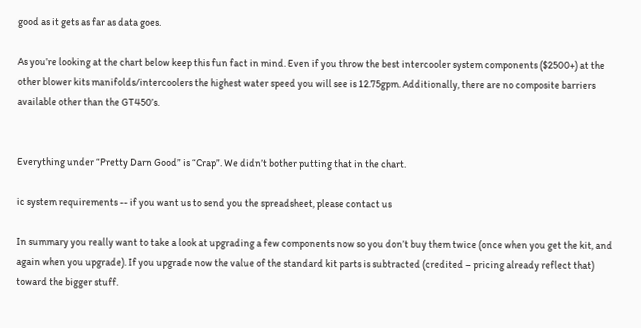good as it gets as far as data goes.

As you’re looking at the chart below keep this fun fact in mind. Even if you throw the best intercooler system components ($2500+) at the other blower kits manifolds/intercoolers the highest water speed you will see is 12.75gpm. Additionally, there are no composite barriers available other than the GT450’s.


Everything under “Pretty Darn Good” is “Crap”. We didn’t bother putting that in the chart.

ic system requirements -- if you want us to send you the spreadsheet, please contact us

In summary you really want to take a look at upgrading a few components now so you don’t buy them twice (once when you get the kit, and again when you upgrade). If you upgrade now the value of the standard kit parts is subtracted (credited – pricing already reflect that) toward the bigger stuff.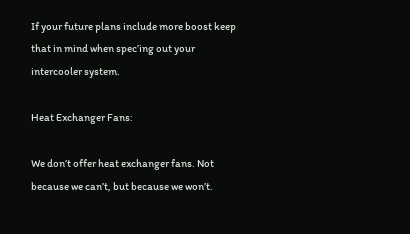If your future plans include more boost keep that in mind when spec’ing out your intercooler system.

Heat Exchanger Fans:

We don’t offer heat exchanger fans. Not because we can’t, but because we won’t.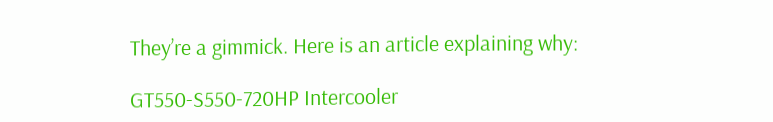They’re a gimmick. Here is an article explaining why:

GT550-S550-720HP Intercooler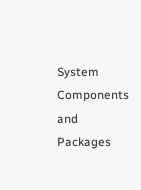System Components and Packages